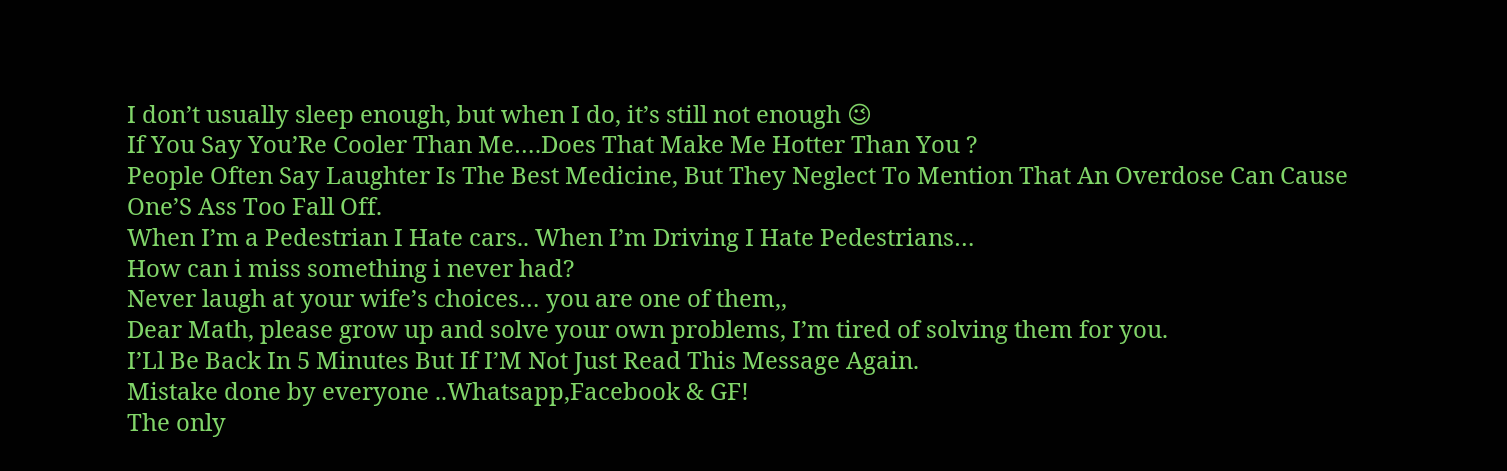I don’t usually sleep enough, but when I do, it’s still not enough 😉
If You Say You’Re Cooler Than Me….Does That Make Me Hotter Than You ?
People Often Say Laughter Is The Best Medicine, But They Neglect To Mention That An Overdose Can Cause One’S Ass Too Fall Off.
When I’m a Pedestrian I Hate cars.. When I’m Driving I Hate Pedestrians…
How can i miss something i never had?
Never laugh at your wife’s choices… you are one of them,,
Dear Math, please grow up and solve your own problems, I’m tired of solving them for you.
I’Ll Be Back In 5 Minutes But If I’M Not Just Read This Message Again.
Mistake done by everyone ..Whatsapp,Facebook & GF!
The only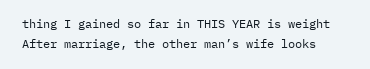thing I gained so far in THIS YEAR is weight
After marriage, the other man’s wife looks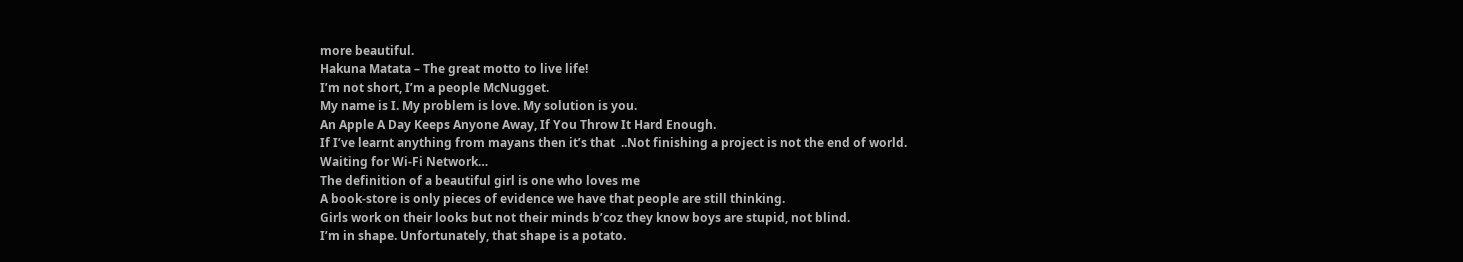more beautiful.
Hakuna Matata – The great motto to live life!
I’m not short, I’m a people McNugget.
My name is I. My problem is love. My solution is you.
An Apple A Day Keeps Anyone Away, If You Throw It Hard Enough.
If I’ve learnt anything from mayans then it’s that  ..Not finishing a project is not the end of world.
Waiting for Wi-Fi Network…
The definition of a beautiful girl is one who loves me
A book-store is only pieces of evidence we have that people are still thinking.
Girls work on their looks but not their minds b’coz they know boys are stupid, not blind.
I’m in shape. Unfortunately, that shape is a potato.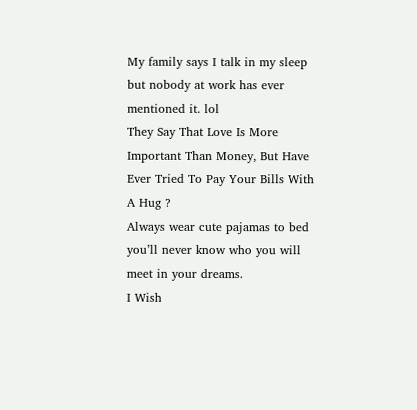My family says I talk in my sleep but nobody at work has ever mentioned it. lol
They Say That Love Is More Important Than Money, But Have Ever Tried To Pay Your Bills With A Hug ?
Always wear cute pajamas to bed you’ll never know who you will meet in your dreams.
I Wish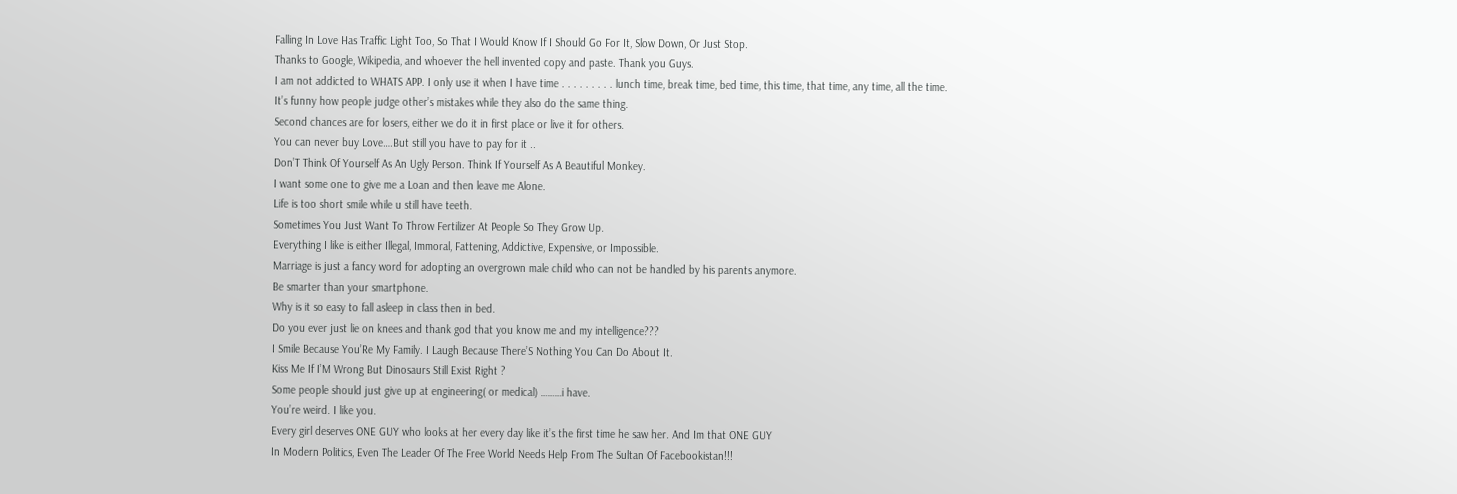Falling In Love Has Traffic Light Too, So That I Would Know If I Should Go For It, Slow Down, Or Just Stop.
Thanks to Google, Wikipedia, and whoever the hell invented copy and paste. Thank you Guys.
I am not addicted to WHATS APP. I only use it when I have time . . . . . . . . . lunch time, break time, bed time, this time, that time, any time, all the time.
It’s funny how people judge other’s mistakes while they also do the same thing.
Second chances are for losers, either we do it in first place or live it for others.
You can never buy Love….But still you have to pay for it ..
Don’T Think Of Yourself As An Ugly Person. Think If Yourself As A Beautiful Monkey.
I want some one to give me a Loan and then leave me Alone.
Life is too short smile while u still have teeth.
Sometimes You Just Want To Throw Fertilizer At People So They Grow Up.
Everything I like is either Illegal, Immoral, Fattening, Addictive, Expensive, or Impossible.
Marriage is just a fancy word for adopting an overgrown male child who can not be handled by his parents anymore.
Be smarter than your smartphone.
Why is it so easy to fall asleep in class then in bed.
Do you ever just lie on knees and thank god that you know me and my intelligence???
I Smile Because You’Re My Family. I Laugh Because There’S Nothing You Can Do About It.
Kiss Me If I’M Wrong But Dinosaurs Still Exist Right ?
Some people should just give up at engineering( or medical) ………i have.
You’re weird. I like you.
Every girl deserves ONE GUY who looks at her every day like it’s the first time he saw her. And Im that ONE GUY
In Modern Politics, Even The Leader Of The Free World Needs Help From The Sultan Of Facebookistan!!!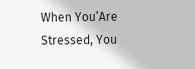When You’Are Stressed, You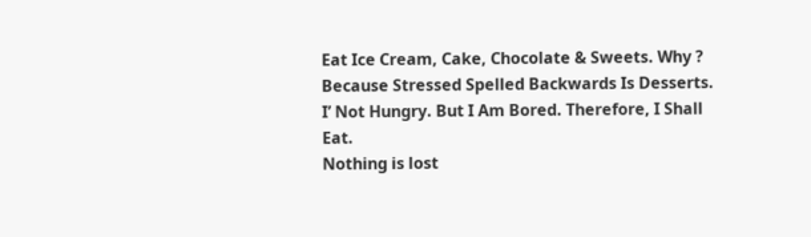Eat Ice Cream, Cake, Chocolate & Sweets. Why ? Because Stressed Spelled Backwards Is Desserts.
I’ Not Hungry. But I Am Bored. Therefore, I Shall Eat.
Nothing is lost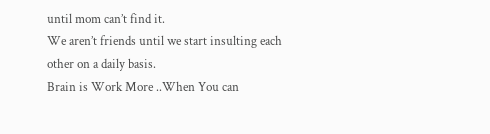until mom can’t find it.
We aren’t friends until we start insulting each other on a daily basis.
Brain is Work More ..When You can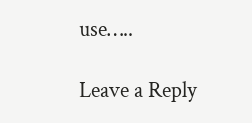use…..

Leave a Reply